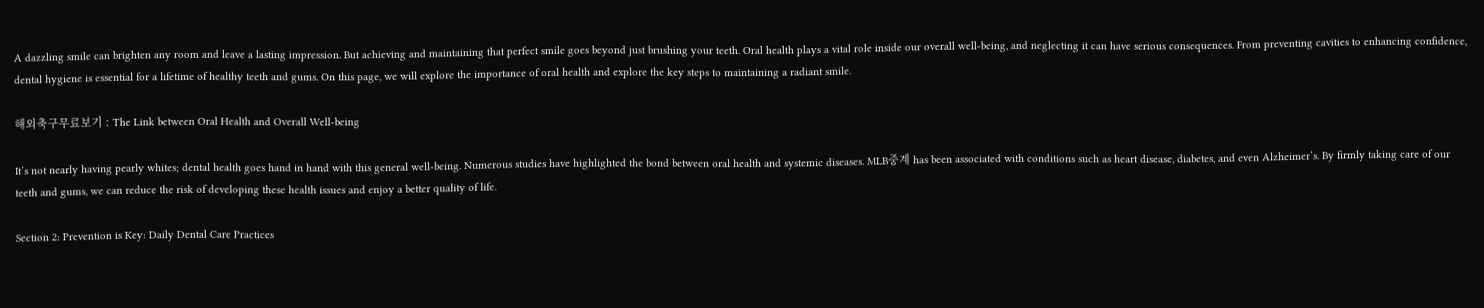A dazzling smile can brighten any room and leave a lasting impression. But achieving and maintaining that perfect smile goes beyond just brushing your teeth. Oral health plays a vital role inside our overall well-being, and neglecting it can have serious consequences. From preventing cavities to enhancing confidence, dental hygiene is essential for a lifetime of healthy teeth and gums. On this page, we will explore the importance of oral health and explore the key steps to maintaining a radiant smile.

해외축구무료보기 : The Link between Oral Health and Overall Well-being

It’s not nearly having pearly whites; dental health goes hand in hand with this general well-being. Numerous studies have highlighted the bond between oral health and systemic diseases. MLB중계 has been associated with conditions such as heart disease, diabetes, and even Alzheimer’s. By firmly taking care of our teeth and gums, we can reduce the risk of developing these health issues and enjoy a better quality of life.

Section 2: Prevention is Key: Daily Dental Care Practices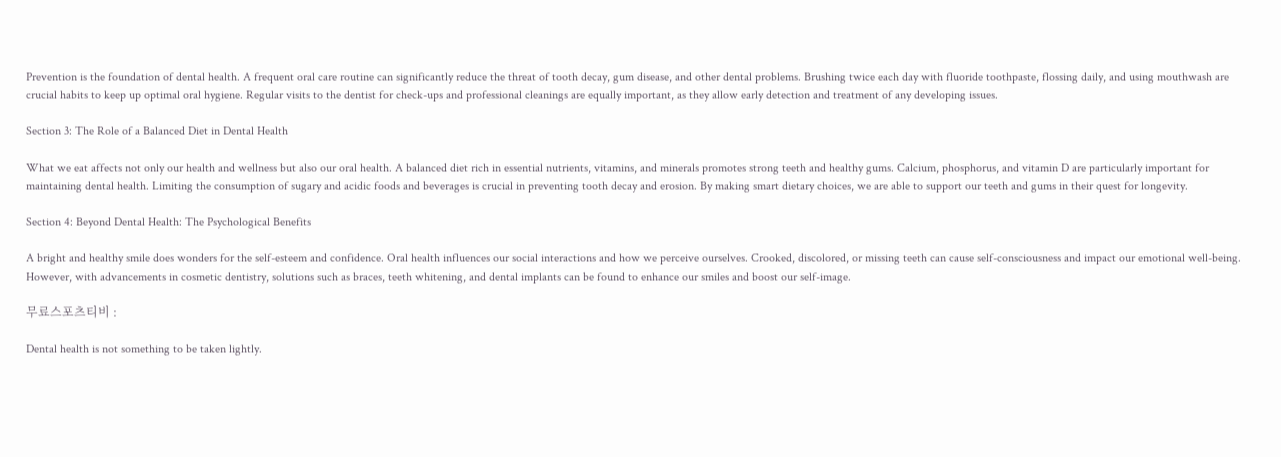Prevention is the foundation of dental health. A frequent oral care routine can significantly reduce the threat of tooth decay, gum disease, and other dental problems. Brushing twice each day with fluoride toothpaste, flossing daily, and using mouthwash are crucial habits to keep up optimal oral hygiene. Regular visits to the dentist for check-ups and professional cleanings are equally important, as they allow early detection and treatment of any developing issues.

Section 3: The Role of a Balanced Diet in Dental Health

What we eat affects not only our health and wellness but also our oral health. A balanced diet rich in essential nutrients, vitamins, and minerals promotes strong teeth and healthy gums. Calcium, phosphorus, and vitamin D are particularly important for maintaining dental health. Limiting the consumption of sugary and acidic foods and beverages is crucial in preventing tooth decay and erosion. By making smart dietary choices, we are able to support our teeth and gums in their quest for longevity.

Section 4: Beyond Dental Health: The Psychological Benefits

A bright and healthy smile does wonders for the self-esteem and confidence. Oral health influences our social interactions and how we perceive ourselves. Crooked, discolored, or missing teeth can cause self-consciousness and impact our emotional well-being. However, with advancements in cosmetic dentistry, solutions such as braces, teeth whitening, and dental implants can be found to enhance our smiles and boost our self-image.

무료스포츠티비 :

Dental health is not something to be taken lightly.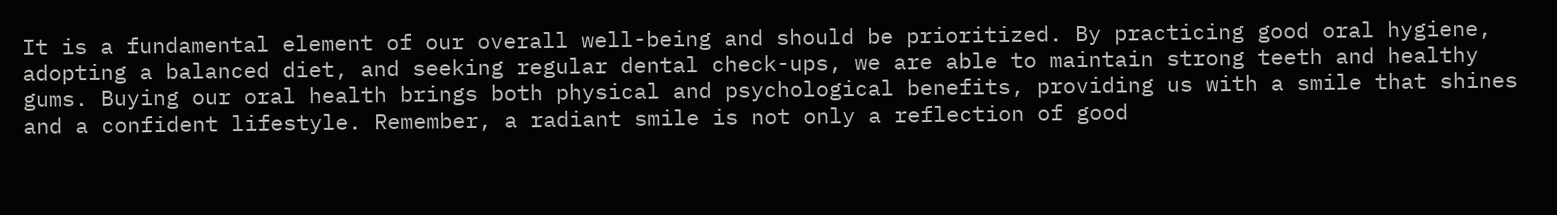It is a fundamental element of our overall well-being and should be prioritized. By practicing good oral hygiene, adopting a balanced diet, and seeking regular dental check-ups, we are able to maintain strong teeth and healthy gums. Buying our oral health brings both physical and psychological benefits, providing us with a smile that shines and a confident lifestyle. Remember, a radiant smile is not only a reflection of good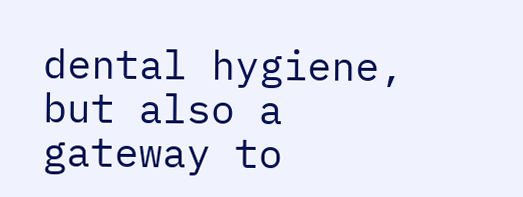dental hygiene, but also a gateway to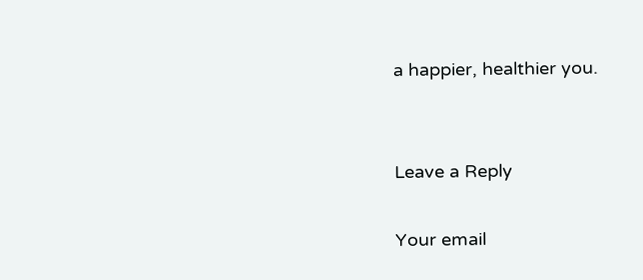a happier, healthier you.


Leave a Reply

Your email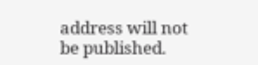address will not be published.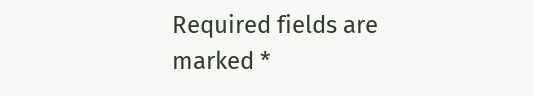Required fields are marked *